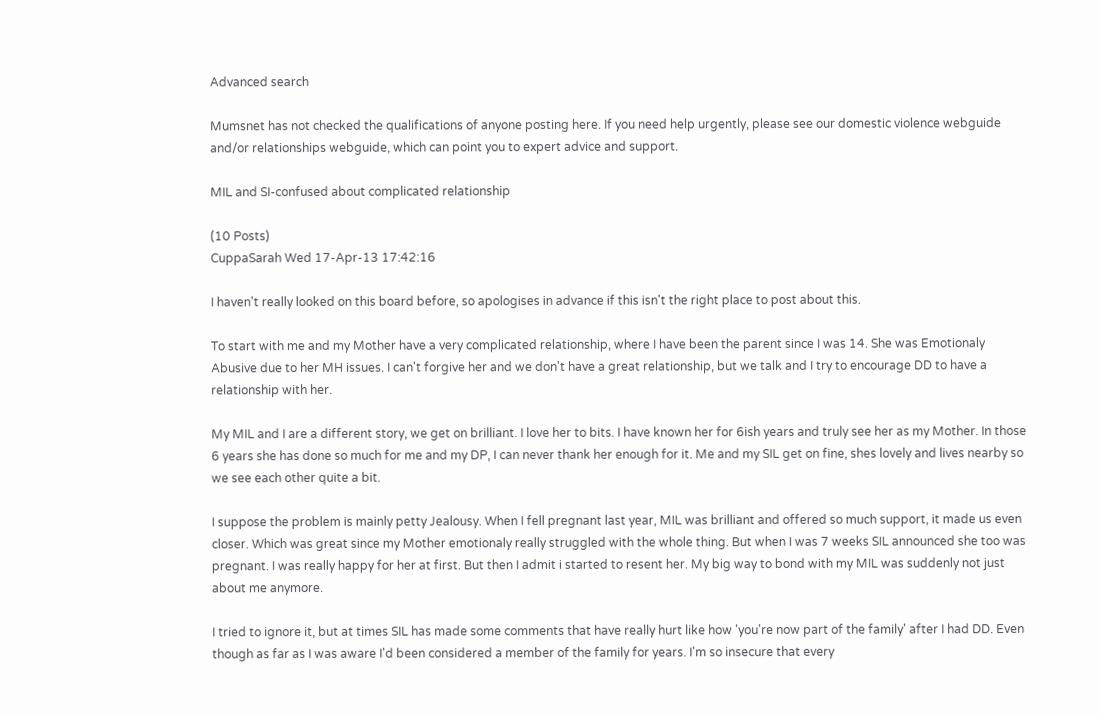Advanced search

Mumsnet has not checked the qualifications of anyone posting here. If you need help urgently, please see our domestic violence webguide and/or relationships webguide, which can point you to expert advice and support.

MIL and SI-confused about complicated relationship

(10 Posts)
CuppaSarah Wed 17-Apr-13 17:42:16

I haven't really looked on this board before, so apologises in advance if this isn't the right place to post about this.

To start with me and my Mother have a very complicated relationship, where I have been the parent since I was 14. She was Emotionaly Abusive due to her MH issues. I can't forgive her and we don't have a great relationship, but we talk and I try to encourage DD to have a relationship with her.

My MIL and I are a different story, we get on brilliant. I love her to bits. I have known her for 6ish years and truly see her as my Mother. In those 6 years she has done so much for me and my DP, I can never thank her enough for it. Me and my SIL get on fine, shes lovely and lives nearby so we see each other quite a bit.

I suppose the problem is mainly petty Jealousy. When I fell pregnant last year, MIL was brilliant and offered so much support, it made us even closer. Which was great since my Mother emotionaly really struggled with the whole thing. But when I was 7 weeks SIL announced she too was pregnant. I was really happy for her at first. But then I admit i started to resent her. My big way to bond with my MIL was suddenly not just about me anymore.

I tried to ignore it, but at times SIL has made some comments that have really hurt like how 'you're now part of the family' after I had DD. Even though as far as I was aware I'd been considered a member of the family for years. I'm so insecure that every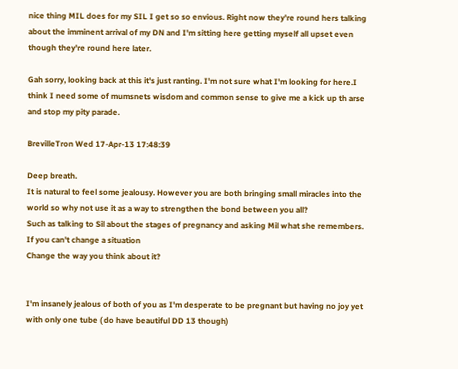nice thing MIL does for my SIL I get so so envious. Right now they're round hers talking about the imminent arrival of my DN and I'm sitting here getting myself all upset even though they're round here later.

Gah sorry, looking back at this it's just ranting. I'm not sure what I'm looking for here.I think I need some of mumsnets wisdom and common sense to give me a kick up th arse and stop my pity parade.

BrevilleTron Wed 17-Apr-13 17:48:39

Deep breath.
It is natural to feel some jealousy. However you are both bringing small miracles into the world so why not use it as a way to strengthen the bond between you all?
Such as talking to Sil about the stages of pregnancy and asking Mil what she remembers.
If you can't change a situation
Change the way you think about it?


I'm insanely jealous of both of you as I'm desperate to be pregnant but having no joy yet with only one tube ( do have beautiful DD 13 though)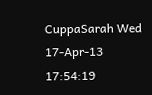CuppaSarah Wed 17-Apr-13 17:54:19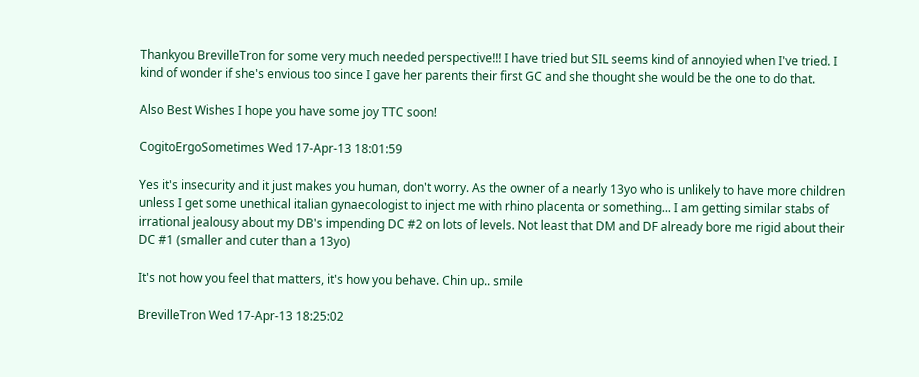Thankyou BrevilleTron for some very much needed perspective!!! I have tried but SIL seems kind of annoyied when I've tried. I kind of wonder if she's envious too since I gave her parents their first GC and she thought she would be the one to do that.

Also Best Wishes I hope you have some joy TTC soon!

CogitoErgoSometimes Wed 17-Apr-13 18:01:59

Yes it's insecurity and it just makes you human, don't worry. As the owner of a nearly 13yo who is unlikely to have more children unless I get some unethical italian gynaecologist to inject me with rhino placenta or something... I am getting similar stabs of irrational jealousy about my DB's impending DC #2 on lots of levels. Not least that DM and DF already bore me rigid about their DC #1 (smaller and cuter than a 13yo)

It's not how you feel that matters, it's how you behave. Chin up.. smile

BrevilleTron Wed 17-Apr-13 18:25:02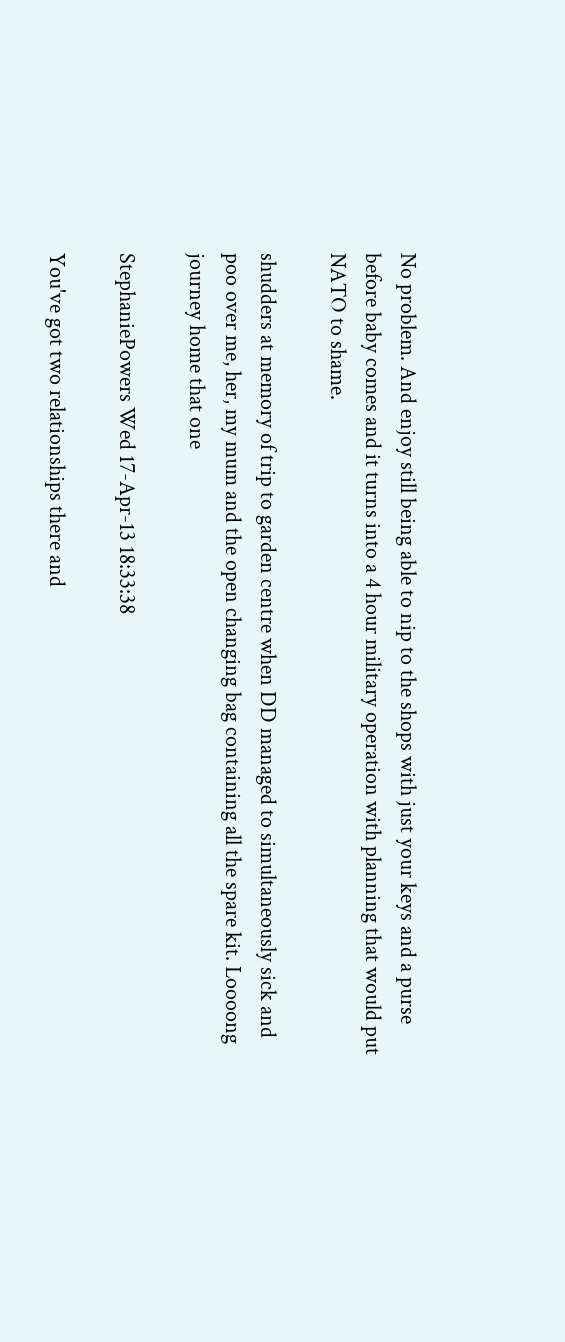No problem. And enjoy still being able to nip to the shops with just your keys and a purse before baby comes and it turns into a 4 hour military operation with planning that would put NATO to shame.

shudders at memory of trip to garden centre when DD managed to simultaneously sick and poo over me, her, my mum and the open changing bag containing all the spare kit. Loooong journey home that one

StephaniePowers Wed 17-Apr-13 18:33:38

You've got two relationships there and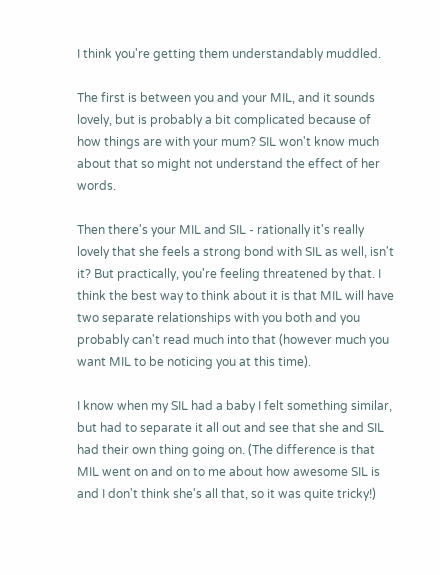I think you're getting them understandably muddled.

The first is between you and your MIL, and it sounds lovely, but is probably a bit complicated because of how things are with your mum? SIL won't know much about that so might not understand the effect of her words.

Then there's your MIL and SIL - rationally it's really lovely that she feels a strong bond with SIL as well, isn't it? But practically, you're feeling threatened by that. I think the best way to think about it is that MIL will have two separate relationships with you both and you probably can't read much into that (however much you want MIL to be noticing you at this time).

I know when my SIL had a baby I felt something similar, but had to separate it all out and see that she and SIL had their own thing going on. (The difference is that MIL went on and on to me about how awesome SIL is and I don't think she's all that, so it was quite tricky!)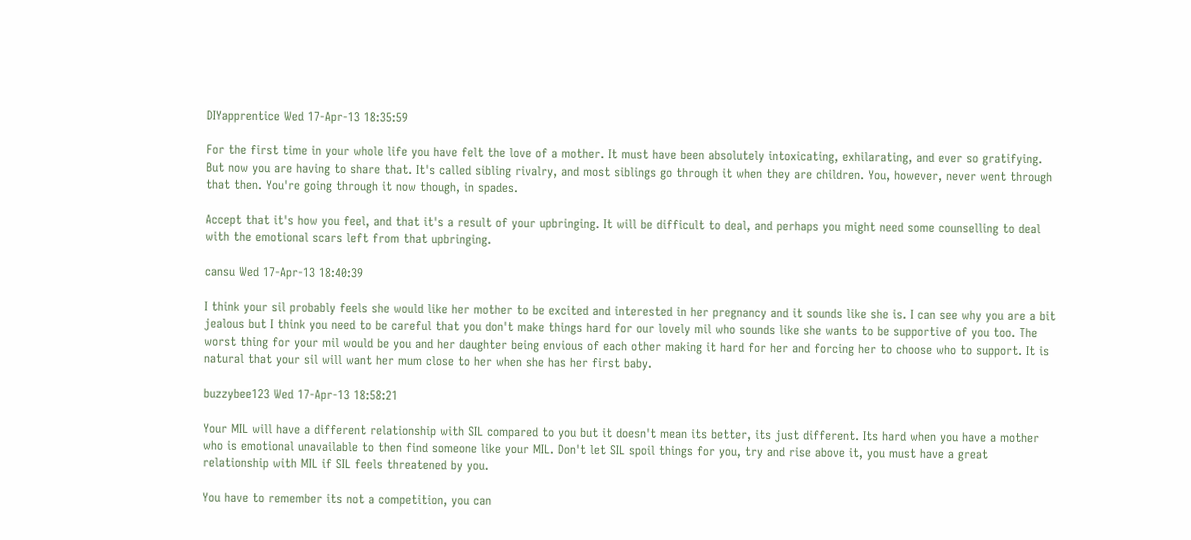DIYapprentice Wed 17-Apr-13 18:35:59

For the first time in your whole life you have felt the love of a mother. It must have been absolutely intoxicating, exhilarating, and ever so gratifying. But now you are having to share that. It's called sibling rivalry, and most siblings go through it when they are children. You, however, never went through that then. You're going through it now though, in spades.

Accept that it's how you feel, and that it's a result of your upbringing. It will be difficult to deal, and perhaps you might need some counselling to deal with the emotional scars left from that upbringing.

cansu Wed 17-Apr-13 18:40:39

I think your sil probably feels she would like her mother to be excited and interested in her pregnancy and it sounds like she is. I can see why you are a bit jealous but I think you need to be careful that you don't make things hard for our lovely mil who sounds like she wants to be supportive of you too. The worst thing for your mil would be you and her daughter being envious of each other making it hard for her and forcing her to choose who to support. It is natural that your sil will want her mum close to her when she has her first baby.

buzzybee123 Wed 17-Apr-13 18:58:21

Your MIL will have a different relationship with SIL compared to you but it doesn't mean its better, its just different. Its hard when you have a mother who is emotional unavailable to then find someone like your MIL. Don't let SIL spoil things for you, try and rise above it, you must have a great relationship with MIL if SIL feels threatened by you.

You have to remember its not a competition, you can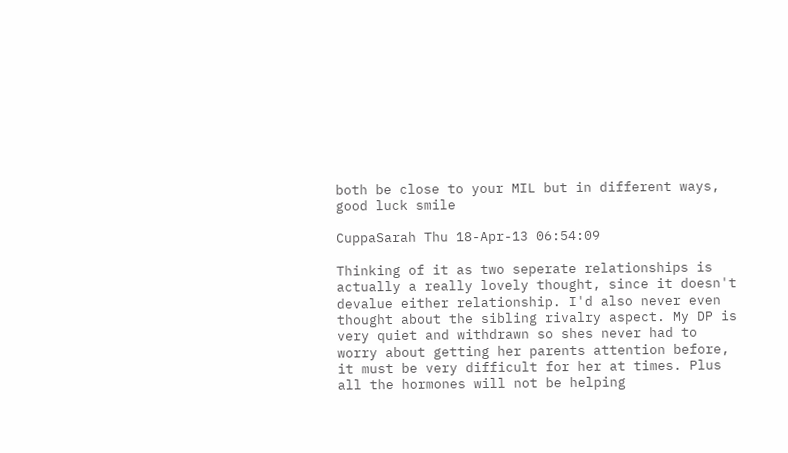both be close to your MIL but in different ways, good luck smile

CuppaSarah Thu 18-Apr-13 06:54:09

Thinking of it as two seperate relationships is actually a really lovely thought, since it doesn't devalue either relationship. I'd also never even thought about the sibling rivalry aspect. My DP is very quiet and withdrawn so shes never had to worry about getting her parents attention before, it must be very difficult for her at times. Plus all the hormones will not be helping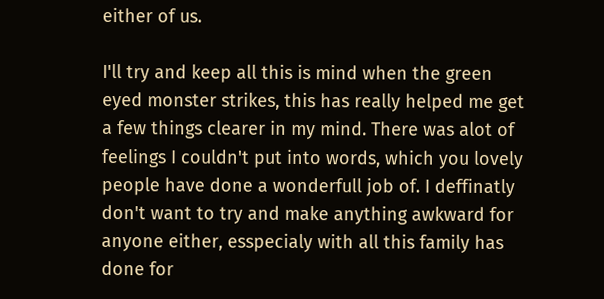either of us.

I'll try and keep all this is mind when the green eyed monster strikes, this has really helped me get a few things clearer in my mind. There was alot of feelings I couldn't put into words, which you lovely people have done a wonderfull job of. I deffinatly don't want to try and make anything awkward for anyone either, esspecialy with all this family has done for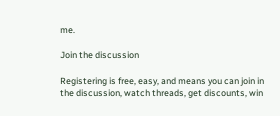me.

Join the discussion

Registering is free, easy, and means you can join in the discussion, watch threads, get discounts, win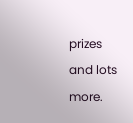prizes and lots more.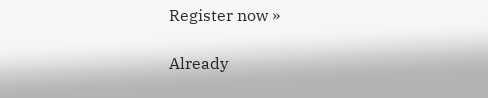Register now »

Already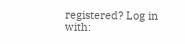registered? Log in with: